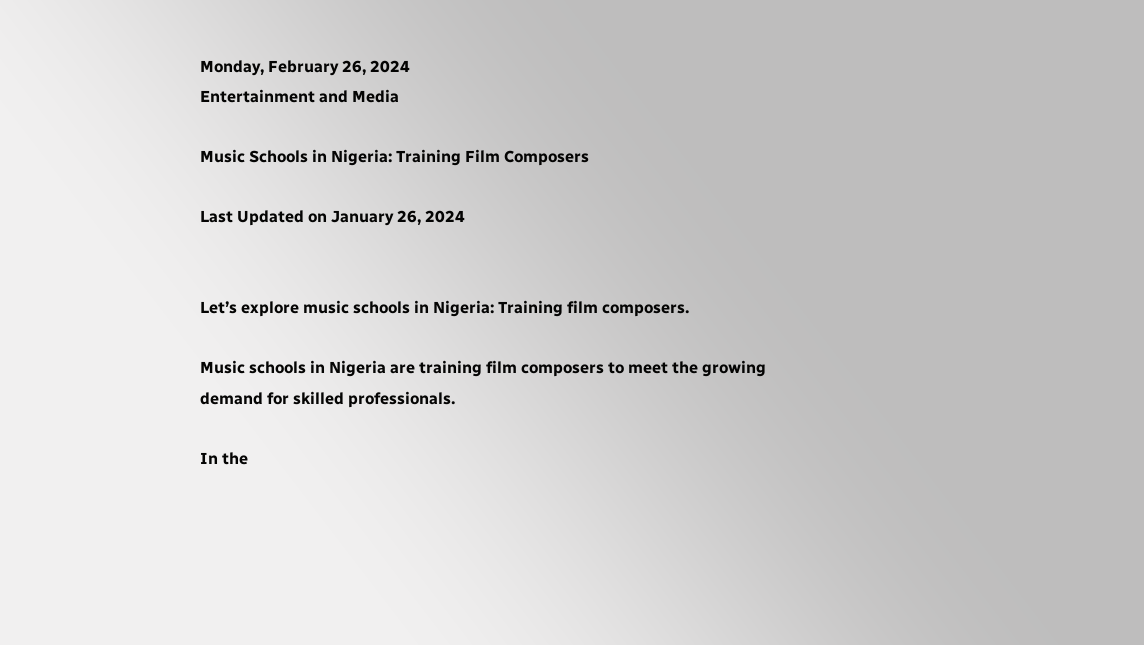Monday, February 26, 2024
Entertainment and Media

Music Schools in Nigeria: Training Film Composers

Last Updated on January 26, 2024


Let’s explore music schools in Nigeria: Training film composers.

Music schools in Nigeria are training film composers to meet the growing demand for skilled professionals.

In the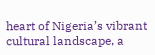heart of Nigeria’s vibrant cultural landscape, a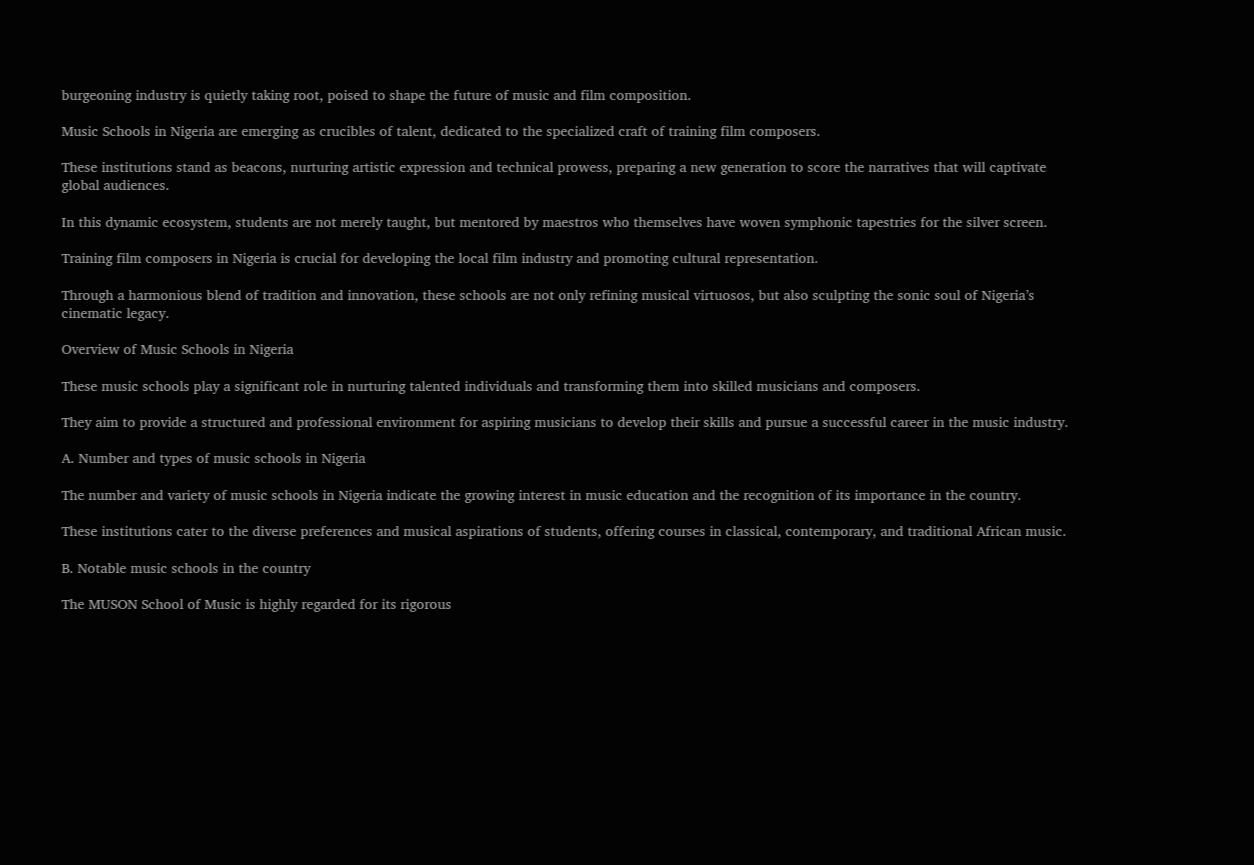burgeoning industry is quietly taking root, poised to shape the future of music and film composition.

Music Schools in Nigeria are emerging as crucibles of talent, dedicated to the specialized craft of training film composers.

These institutions stand as beacons, nurturing artistic expression and technical prowess, preparing a new generation to score the narratives that will captivate global audiences.

In this dynamic ecosystem, students are not merely taught, but mentored by maestros who themselves have woven symphonic tapestries for the silver screen.

Training film composers in Nigeria is crucial for developing the local film industry and promoting cultural representation.

Through a harmonious blend of tradition and innovation, these schools are not only refining musical virtuosos, but also sculpting the sonic soul of Nigeria’s cinematic legacy.

Overview of Music Schools in Nigeria

These music schools play a significant role in nurturing talented individuals and transforming them into skilled musicians and composers.

They aim to provide a structured and professional environment for aspiring musicians to develop their skills and pursue a successful career in the music industry.

A. Number and types of music schools in Nigeria

The number and variety of music schools in Nigeria indicate the growing interest in music education and the recognition of its importance in the country.

These institutions cater to the diverse preferences and musical aspirations of students, offering courses in classical, contemporary, and traditional African music.

B. Notable music schools in the country

The MUSON School of Music is highly regarded for its rigorous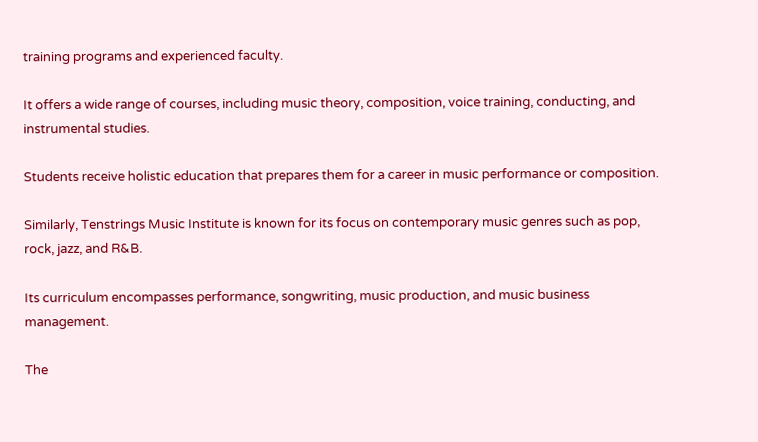training programs and experienced faculty.

It offers a wide range of courses, including music theory, composition, voice training, conducting, and instrumental studies.

Students receive holistic education that prepares them for a career in music performance or composition.

Similarly, Tenstrings Music Institute is known for its focus on contemporary music genres such as pop, rock, jazz, and R&B.

Its curriculum encompasses performance, songwriting, music production, and music business management.

The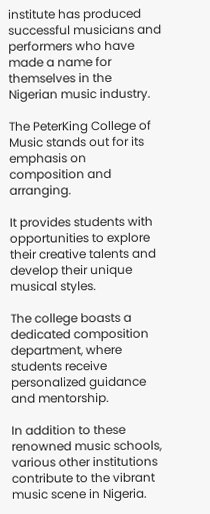institute has produced successful musicians and performers who have made a name for themselves in the Nigerian music industry.

The PeterKing College of Music stands out for its emphasis on composition and arranging.

It provides students with opportunities to explore their creative talents and develop their unique musical styles.

The college boasts a dedicated composition department, where students receive personalized guidance and mentorship.

In addition to these renowned music schools, various other institutions contribute to the vibrant music scene in Nigeria.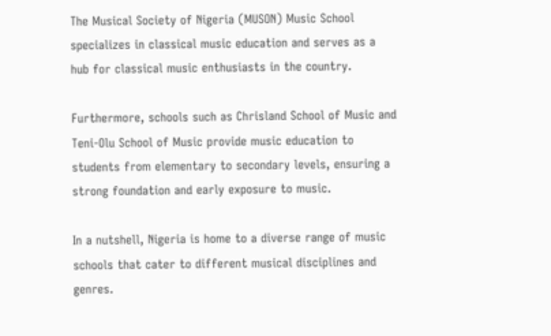The Musical Society of Nigeria (MUSON) Music School specializes in classical music education and serves as a hub for classical music enthusiasts in the country.

Furthermore, schools such as Chrisland School of Music and Teni-Olu School of Music provide music education to students from elementary to secondary levels, ensuring a strong foundation and early exposure to music.

In a nutshell, Nigeria is home to a diverse range of music schools that cater to different musical disciplines and genres.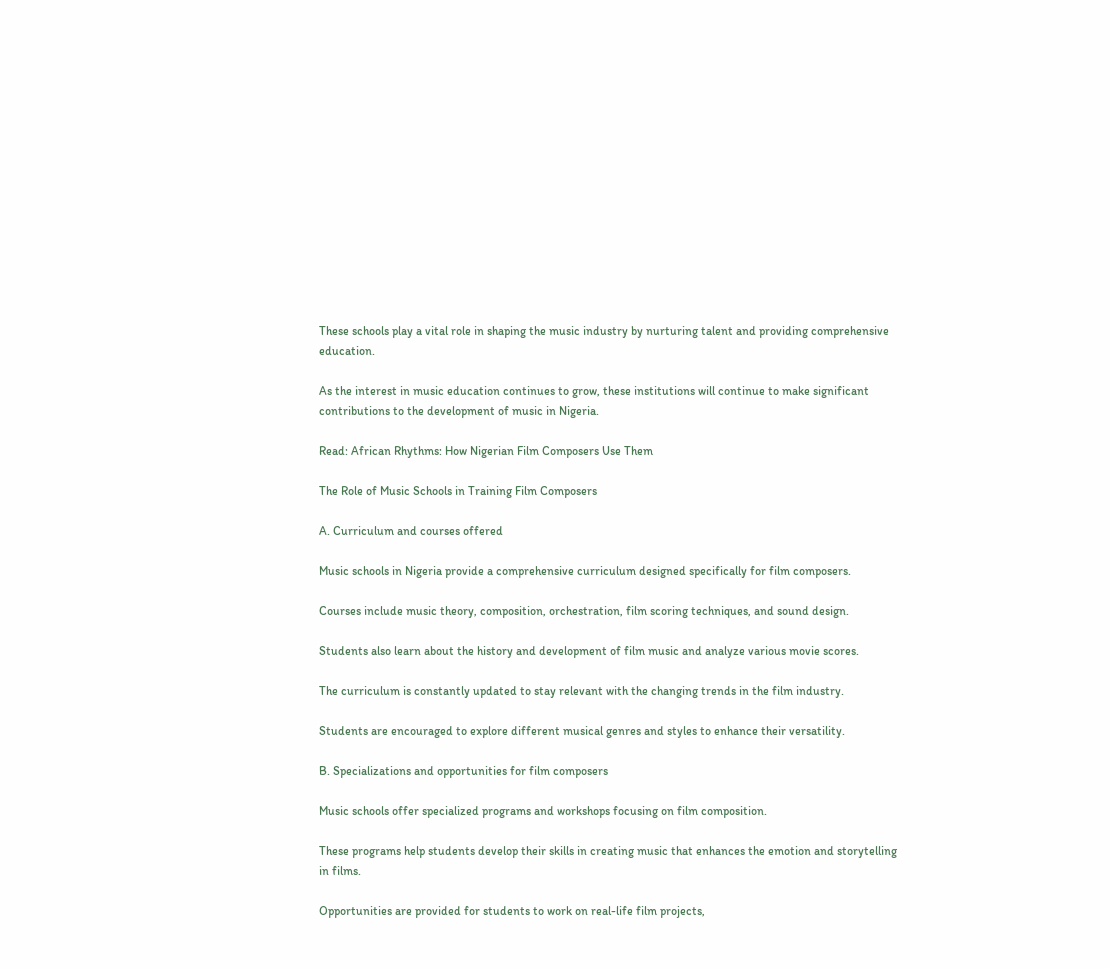These schools play a vital role in shaping the music industry by nurturing talent and providing comprehensive education.

As the interest in music education continues to grow, these institutions will continue to make significant contributions to the development of music in Nigeria.

Read: African Rhythms: How Nigerian Film Composers Use Them

The Role of Music Schools in Training Film Composers

A. Curriculum and courses offered

Music schools in Nigeria provide a comprehensive curriculum designed specifically for film composers.

Courses include music theory, composition, orchestration, film scoring techniques, and sound design.

Students also learn about the history and development of film music and analyze various movie scores.

The curriculum is constantly updated to stay relevant with the changing trends in the film industry.

Students are encouraged to explore different musical genres and styles to enhance their versatility.

B. Specializations and opportunities for film composers

Music schools offer specialized programs and workshops focusing on film composition.

These programs help students develop their skills in creating music that enhances the emotion and storytelling in films.

Opportunities are provided for students to work on real-life film projects,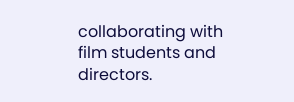collaborating with film students and directors.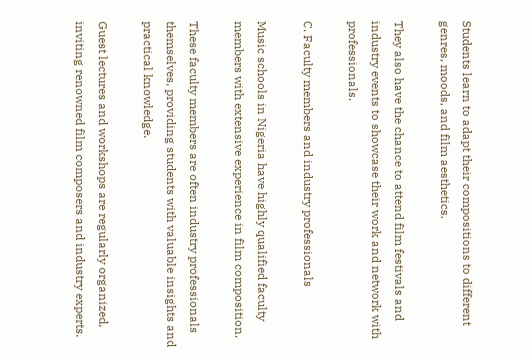Students learn to adapt their compositions to different genres, moods, and film aesthetics.

They also have the chance to attend film festivals and industry events to showcase their work and network with professionals.

C. Faculty members and industry professionals

Music schools in Nigeria have highly qualified faculty members with extensive experience in film composition.

These faculty members are often industry professionals themselves, providing students with valuable insights and practical knowledge.

Guest lectures and workshops are regularly organized, inviting renowned film composers and industry experts.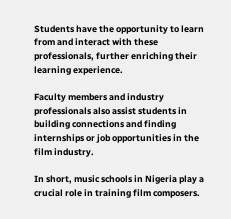Students have the opportunity to learn from and interact with these professionals, further enriching their learning experience.

Faculty members and industry professionals also assist students in building connections and finding internships or job opportunities in the film industry.

In short, music schools in Nigeria play a crucial role in training film composers.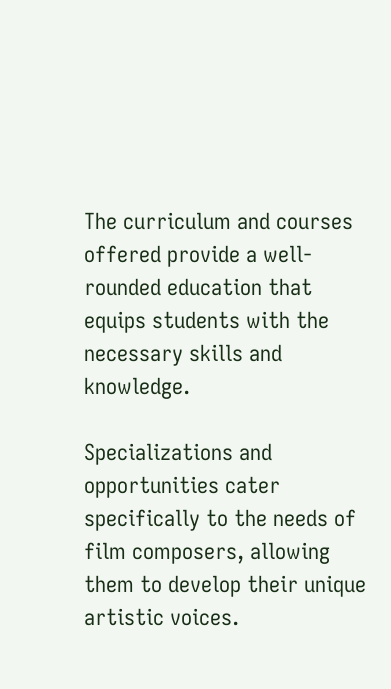The curriculum and courses offered provide a well-rounded education that equips students with the necessary skills and knowledge.

Specializations and opportunities cater specifically to the needs of film composers, allowing them to develop their unique artistic voices.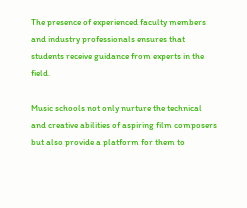The presence of experienced faculty members and industry professionals ensures that students receive guidance from experts in the field.

Music schools not only nurture the technical and creative abilities of aspiring film composers but also provide a platform for them to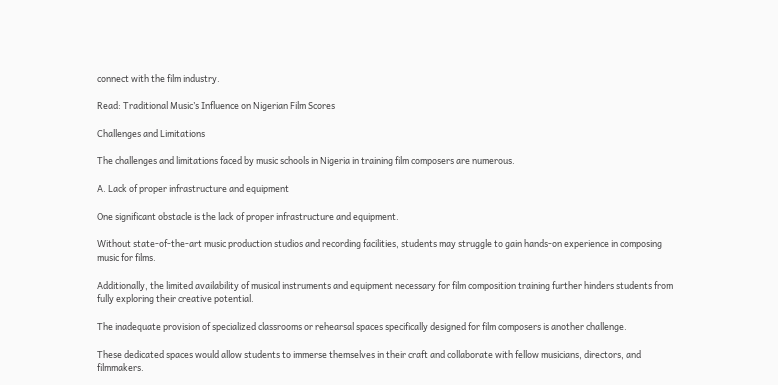connect with the film industry.

Read: Traditional Music’s Influence on Nigerian Film Scores

Challenges and Limitations

The challenges and limitations faced by music schools in Nigeria in training film composers are numerous.

A. Lack of proper infrastructure and equipment

One significant obstacle is the lack of proper infrastructure and equipment.

Without state-of-the-art music production studios and recording facilities, students may struggle to gain hands-on experience in composing music for films.

Additionally, the limited availability of musical instruments and equipment necessary for film composition training further hinders students from fully exploring their creative potential.

The inadequate provision of specialized classrooms or rehearsal spaces specifically designed for film composers is another challenge.

These dedicated spaces would allow students to immerse themselves in their craft and collaborate with fellow musicians, directors, and filmmakers.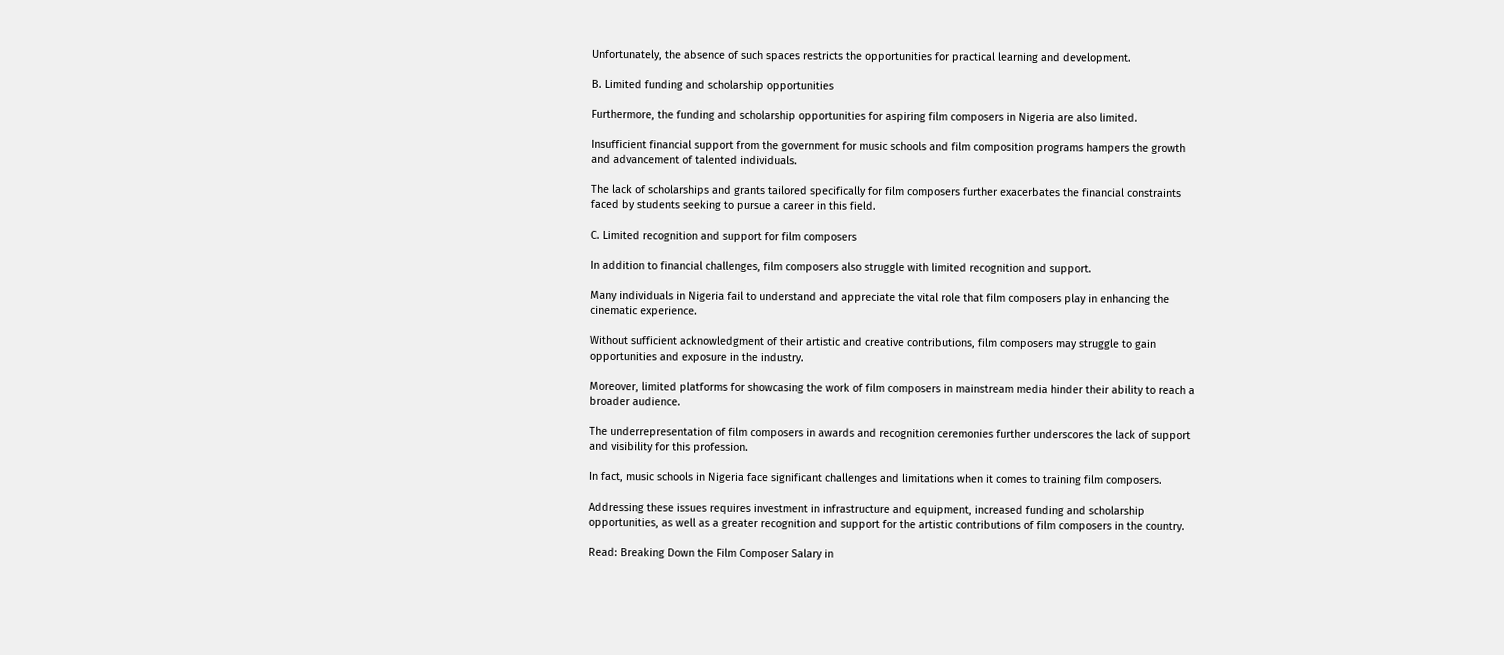Unfortunately, the absence of such spaces restricts the opportunities for practical learning and development.

B. Limited funding and scholarship opportunities

Furthermore, the funding and scholarship opportunities for aspiring film composers in Nigeria are also limited.

Insufficient financial support from the government for music schools and film composition programs hampers the growth and advancement of talented individuals.

The lack of scholarships and grants tailored specifically for film composers further exacerbates the financial constraints faced by students seeking to pursue a career in this field.

C. Limited recognition and support for film composers

In addition to financial challenges, film composers also struggle with limited recognition and support.

Many individuals in Nigeria fail to understand and appreciate the vital role that film composers play in enhancing the cinematic experience.

Without sufficient acknowledgment of their artistic and creative contributions, film composers may struggle to gain opportunities and exposure in the industry.

Moreover, limited platforms for showcasing the work of film composers in mainstream media hinder their ability to reach a broader audience.

The underrepresentation of film composers in awards and recognition ceremonies further underscores the lack of support and visibility for this profession.

In fact, music schools in Nigeria face significant challenges and limitations when it comes to training film composers.

Addressing these issues requires investment in infrastructure and equipment, increased funding and scholarship opportunities, as well as a greater recognition and support for the artistic contributions of film composers in the country.

Read: Breaking Down the Film Composer Salary in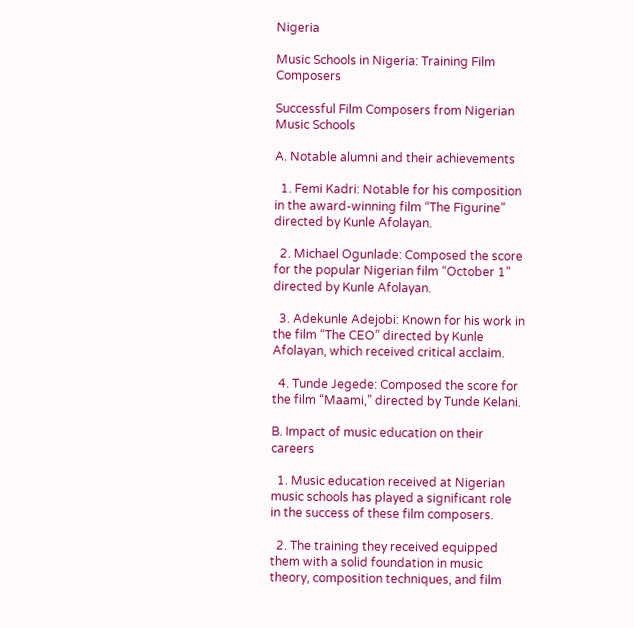Nigeria

Music Schools in Nigeria: Training Film Composers

Successful Film Composers from Nigerian Music Schools

A. Notable alumni and their achievements

  1. Femi Kadri: Notable for his composition in the award-winning film “The Figurine” directed by Kunle Afolayan.

  2. Michael Ogunlade: Composed the score for the popular Nigerian film “October 1” directed by Kunle Afolayan.

  3. Adekunle Adejobi: Known for his work in the film “The CEO” directed by Kunle Afolayan, which received critical acclaim.

  4. Tunde Jegede: Composed the score for the film “Maami,” directed by Tunde Kelani.

B. Impact of music education on their careers

  1. Music education received at Nigerian music schools has played a significant role in the success of these film composers.

  2. The training they received equipped them with a solid foundation in music theory, composition techniques, and film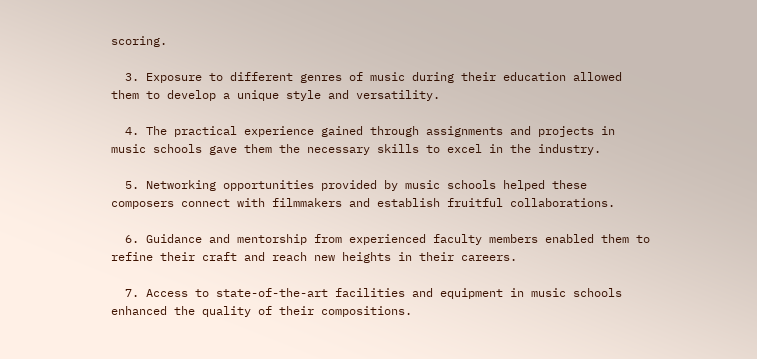scoring.

  3. Exposure to different genres of music during their education allowed them to develop a unique style and versatility.

  4. The practical experience gained through assignments and projects in music schools gave them the necessary skills to excel in the industry.

  5. Networking opportunities provided by music schools helped these composers connect with filmmakers and establish fruitful collaborations.

  6. Guidance and mentorship from experienced faculty members enabled them to refine their craft and reach new heights in their careers.

  7. Access to state-of-the-art facilities and equipment in music schools enhanced the quality of their compositions.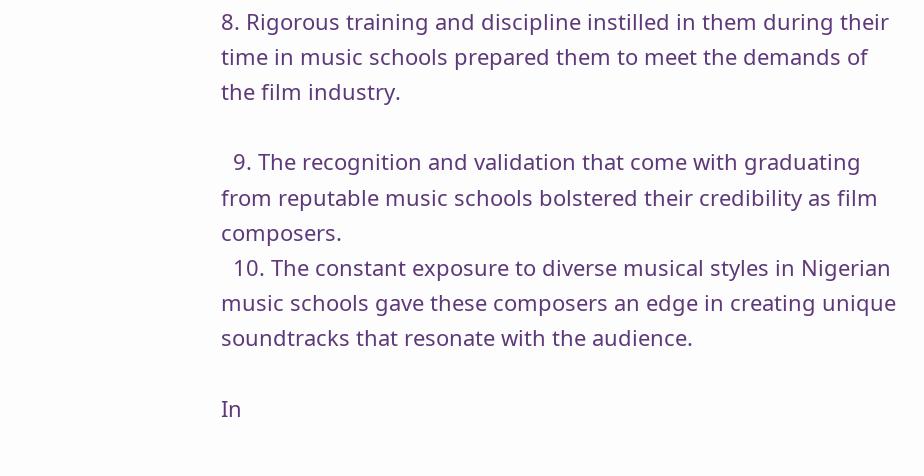8. Rigorous training and discipline instilled in them during their time in music schools prepared them to meet the demands of the film industry.

  9. The recognition and validation that come with graduating from reputable music schools bolstered their credibility as film composers.
  10. The constant exposure to diverse musical styles in Nigerian music schools gave these composers an edge in creating unique soundtracks that resonate with the audience.

In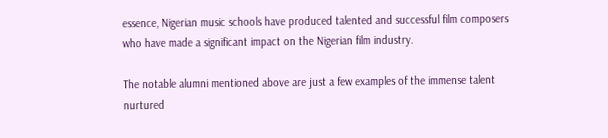essence, Nigerian music schools have produced talented and successful film composers who have made a significant impact on the Nigerian film industry.

The notable alumni mentioned above are just a few examples of the immense talent nurtured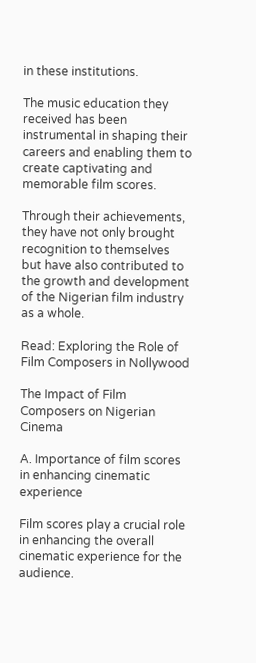in these institutions.

The music education they received has been instrumental in shaping their careers and enabling them to create captivating and memorable film scores.

Through their achievements, they have not only brought recognition to themselves but have also contributed to the growth and development of the Nigerian film industry as a whole.

Read: Exploring the Role of Film Composers in Nollywood

The Impact of Film Composers on Nigerian Cinema

A. Importance of film scores in enhancing cinematic experience

Film scores play a crucial role in enhancing the overall cinematic experience for the audience.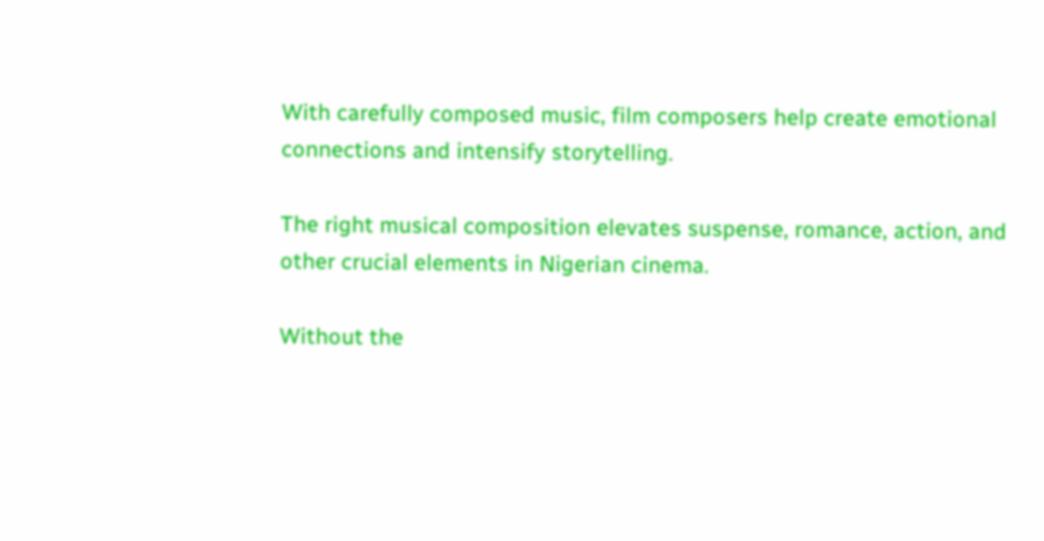With carefully composed music, film composers help create emotional connections and intensify storytelling.

The right musical composition elevates suspense, romance, action, and other crucial elements in Nigerian cinema.

Without the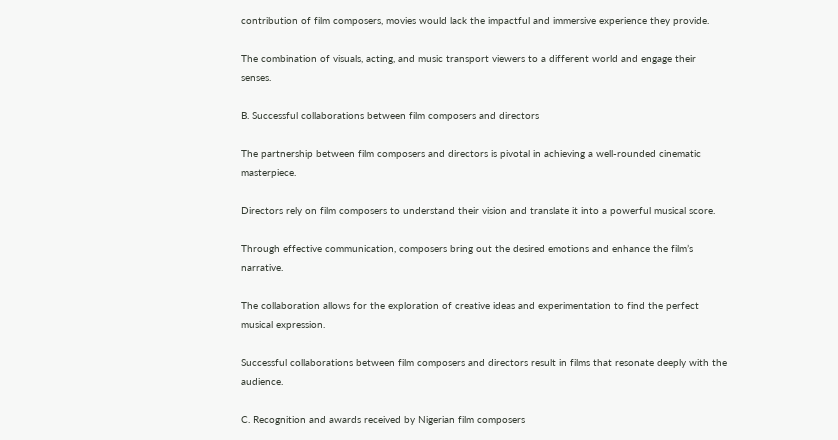contribution of film composers, movies would lack the impactful and immersive experience they provide.

The combination of visuals, acting, and music transport viewers to a different world and engage their senses.

B. Successful collaborations between film composers and directors

The partnership between film composers and directors is pivotal in achieving a well-rounded cinematic masterpiece.

Directors rely on film composers to understand their vision and translate it into a powerful musical score.

Through effective communication, composers bring out the desired emotions and enhance the film’s narrative.

The collaboration allows for the exploration of creative ideas and experimentation to find the perfect musical expression.

Successful collaborations between film composers and directors result in films that resonate deeply with the audience.

C. Recognition and awards received by Nigerian film composers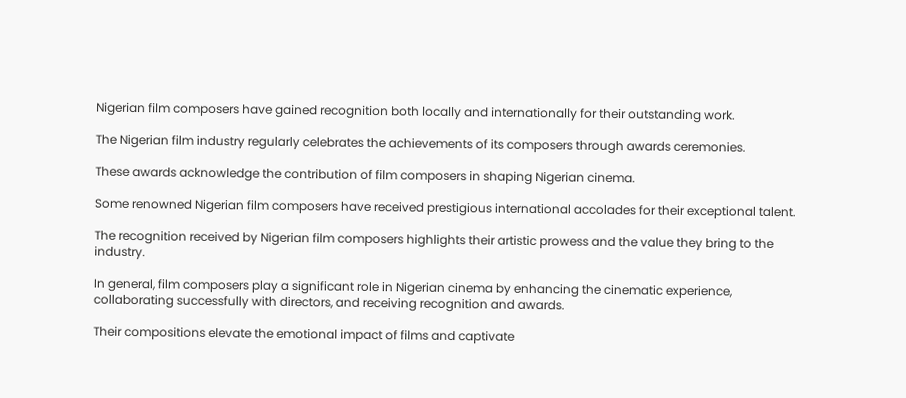Nigerian film composers have gained recognition both locally and internationally for their outstanding work.

The Nigerian film industry regularly celebrates the achievements of its composers through awards ceremonies.

These awards acknowledge the contribution of film composers in shaping Nigerian cinema.

Some renowned Nigerian film composers have received prestigious international accolades for their exceptional talent.

The recognition received by Nigerian film composers highlights their artistic prowess and the value they bring to the industry.

In general, film composers play a significant role in Nigerian cinema by enhancing the cinematic experience, collaborating successfully with directors, and receiving recognition and awards.

Their compositions elevate the emotional impact of films and captivate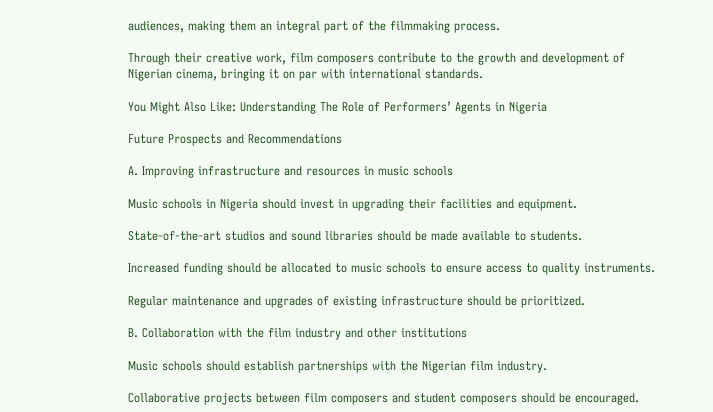audiences, making them an integral part of the filmmaking process.

Through their creative work, film composers contribute to the growth and development of Nigerian cinema, bringing it on par with international standards.

You Might Also Like: Understanding The Role of Performers’ Agents in Nigeria

Future Prospects and Recommendations

A. Improving infrastructure and resources in music schools

Music schools in Nigeria should invest in upgrading their facilities and equipment.

State-of-the-art studios and sound libraries should be made available to students.

Increased funding should be allocated to music schools to ensure access to quality instruments.

Regular maintenance and upgrades of existing infrastructure should be prioritized.

B. Collaboration with the film industry and other institutions

Music schools should establish partnerships with the Nigerian film industry.

Collaborative projects between film composers and student composers should be encouraged.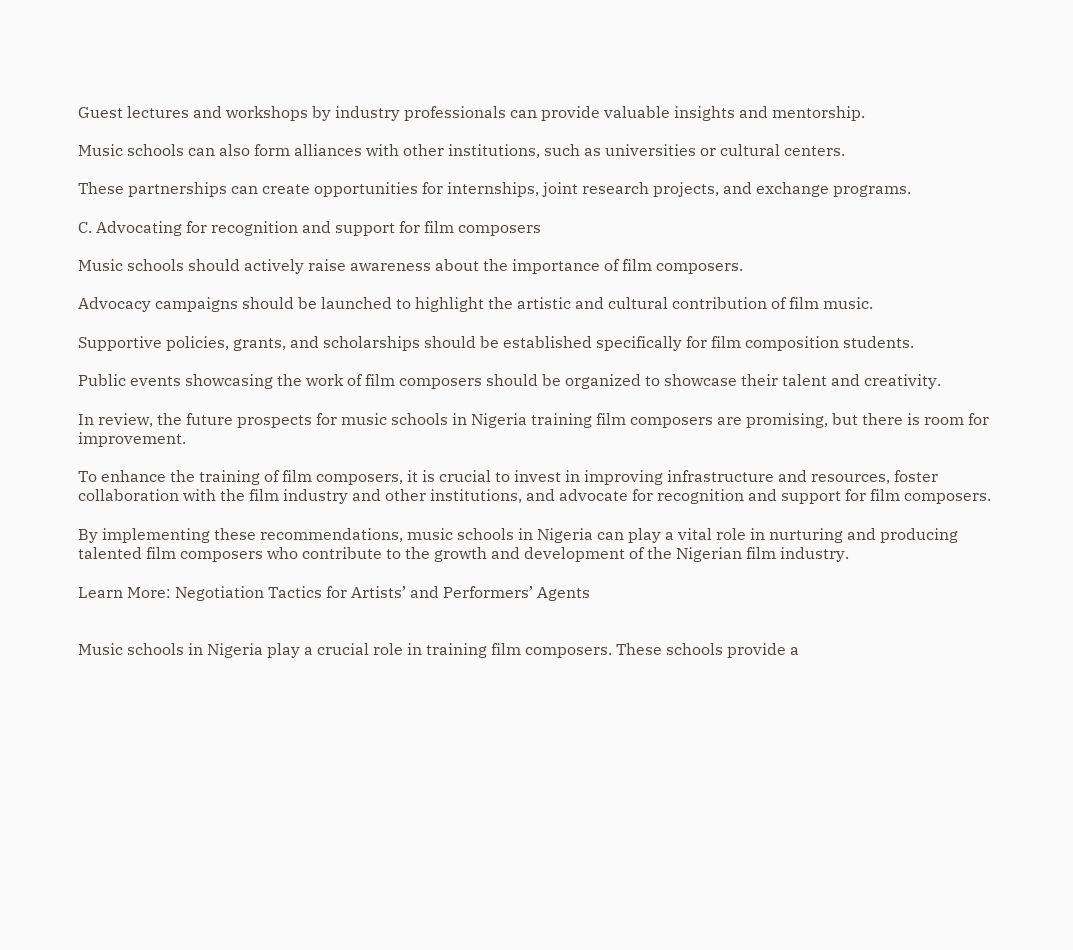Guest lectures and workshops by industry professionals can provide valuable insights and mentorship.

Music schools can also form alliances with other institutions, such as universities or cultural centers.

These partnerships can create opportunities for internships, joint research projects, and exchange programs.

C. Advocating for recognition and support for film composers

Music schools should actively raise awareness about the importance of film composers.

Advocacy campaigns should be launched to highlight the artistic and cultural contribution of film music.

Supportive policies, grants, and scholarships should be established specifically for film composition students.

Public events showcasing the work of film composers should be organized to showcase their talent and creativity.

In review, the future prospects for music schools in Nigeria training film composers are promising, but there is room for improvement.

To enhance the training of film composers, it is crucial to invest in improving infrastructure and resources, foster collaboration with the film industry and other institutions, and advocate for recognition and support for film composers.

By implementing these recommendations, music schools in Nigeria can play a vital role in nurturing and producing talented film composers who contribute to the growth and development of the Nigerian film industry.

Learn More: Negotiation Tactics for Artists’ and Performers’ Agents


Music schools in Nigeria play a crucial role in training film composers. These schools provide a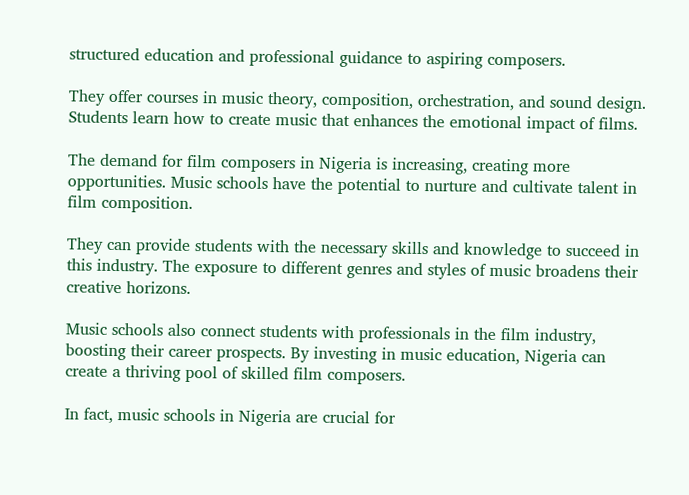structured education and professional guidance to aspiring composers.

They offer courses in music theory, composition, orchestration, and sound design. Students learn how to create music that enhances the emotional impact of films.

The demand for film composers in Nigeria is increasing, creating more opportunities. Music schools have the potential to nurture and cultivate talent in film composition.

They can provide students with the necessary skills and knowledge to succeed in this industry. The exposure to different genres and styles of music broadens their creative horizons.

Music schools also connect students with professionals in the film industry, boosting their career prospects. By investing in music education, Nigeria can create a thriving pool of skilled film composers.

In fact, music schools in Nigeria are crucial for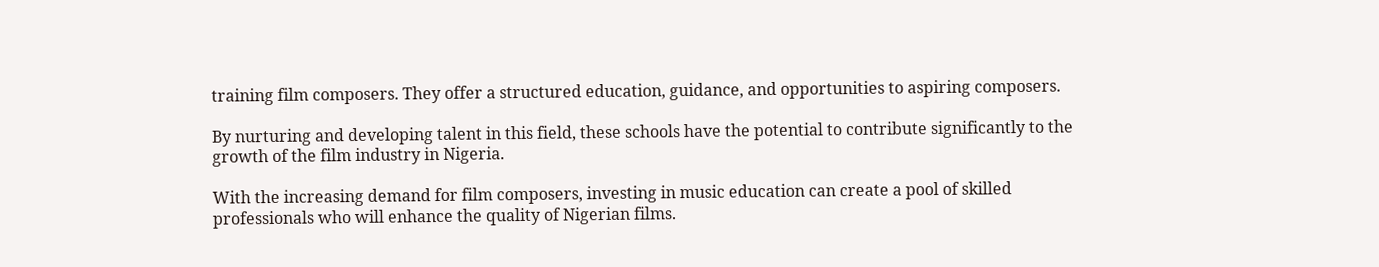training film composers. They offer a structured education, guidance, and opportunities to aspiring composers.

By nurturing and developing talent in this field, these schools have the potential to contribute significantly to the growth of the film industry in Nigeria.

With the increasing demand for film composers, investing in music education can create a pool of skilled professionals who will enhance the quality of Nigerian films.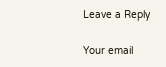Leave a Reply

Your email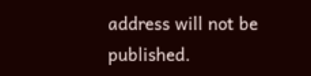address will not be published.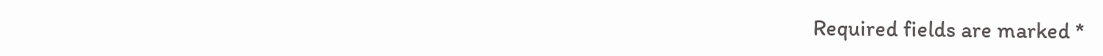Required fields are marked *